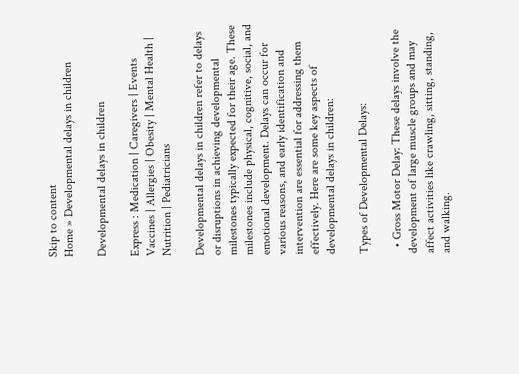Skip to content
Home » Developmental delays in children

Developmental delays in children

Express : Medication | Caregivers | Events
Vaccines | Allergies | Obesity | Mental Health | Nutrition | Pediatricians

Developmental delays in children refer to delays or disruptions in achieving developmental milestones typically expected for their age. These milestones include physical, cognitive, social, and emotional development. Delays can occur for various reasons, and early identification and intervention are essential for addressing them effectively. Here are some key aspects of developmental delays in children:

Types of Developmental Delays:

  • Gross Motor Delay: These delays involve the development of large muscle groups and may affect activities like crawling, sitting, standing, and walking.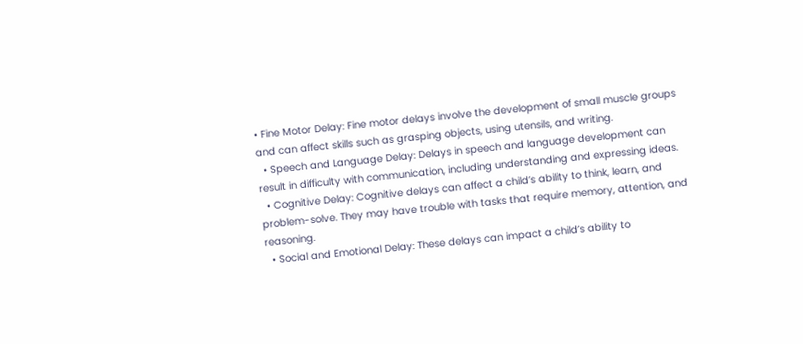• Fine Motor Delay: Fine motor delays involve the development of small muscle groups and can affect skills such as grasping objects, using utensils, and writing.
  • Speech and Language Delay: Delays in speech and language development can result in difficulty with communication, including understanding and expressing ideas.
  • Cognitive Delay: Cognitive delays can affect a child’s ability to think, learn, and problem-solve. They may have trouble with tasks that require memory, attention, and reasoning.
  • Social and Emotional Delay: These delays can impact a child’s ability to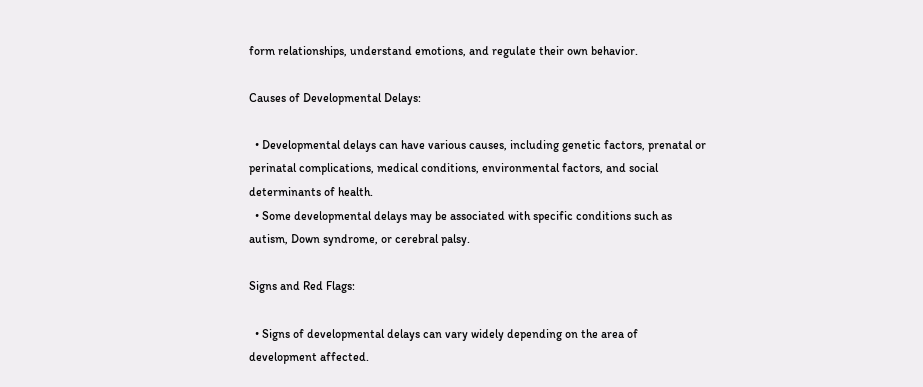form relationships, understand emotions, and regulate their own behavior.

Causes of Developmental Delays:

  • Developmental delays can have various causes, including genetic factors, prenatal or perinatal complications, medical conditions, environmental factors, and social determinants of health.
  • Some developmental delays may be associated with specific conditions such as autism, Down syndrome, or cerebral palsy.

Signs and Red Flags:

  • Signs of developmental delays can vary widely depending on the area of development affected.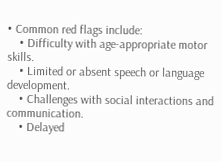• Common red flags include:
    • Difficulty with age-appropriate motor skills.
    • Limited or absent speech or language development.
    • Challenges with social interactions and communication.
    • Delayed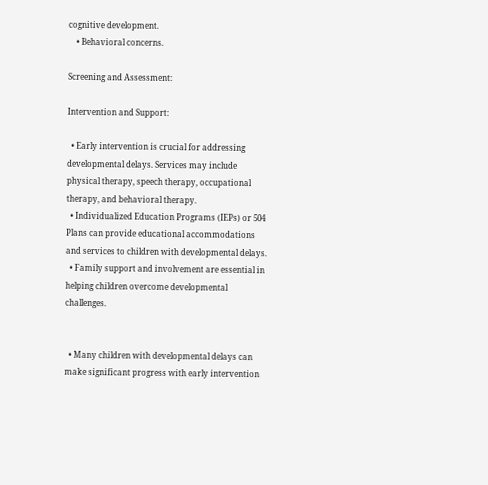cognitive development.
    • Behavioral concerns.

Screening and Assessment:

Intervention and Support:

  • Early intervention is crucial for addressing developmental delays. Services may include physical therapy, speech therapy, occupational therapy, and behavioral therapy.
  • Individualized Education Programs (IEPs) or 504 Plans can provide educational accommodations and services to children with developmental delays.
  • Family support and involvement are essential in helping children overcome developmental challenges.


  • Many children with developmental delays can make significant progress with early intervention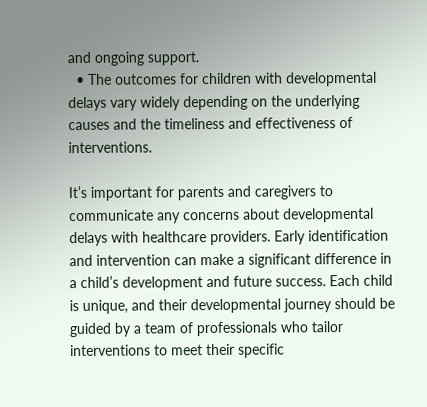and ongoing support.
  • The outcomes for children with developmental delays vary widely depending on the underlying causes and the timeliness and effectiveness of interventions.

It’s important for parents and caregivers to communicate any concerns about developmental delays with healthcare providers. Early identification and intervention can make a significant difference in a child’s development and future success. Each child is unique, and their developmental journey should be guided by a team of professionals who tailor interventions to meet their specific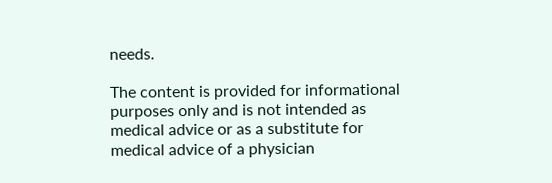needs.

The content is provided for informational purposes only and is not intended as medical advice or as a substitute for medical advice of a physician